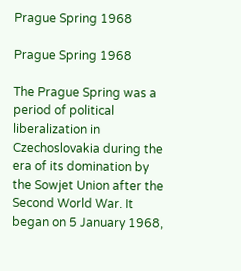Prague Spring 1968

Prague Spring 1968

The Prague Spring was a period of political liberalization in Czechoslovakia during the era of its domination by the Sowjet Union after the Second World War. It began on 5 January 1968,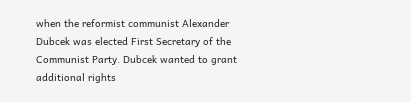when the reformist communist Alexander Dubcek was elected First Secretary of the Communist Party. Dubcek wanted to grant additional rights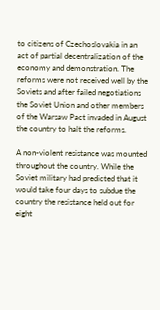to citizens of Czechoslovakia in an act of partial decentralization of the economy and demonstration. The reforms were not received well by the Soviets and after failed negotiations the Soviet Union and other members of the Warsaw Pact invaded in August the country to halt the reforms.

A non-violent resistance was mounted throughout the country. While the Soviet military had predicted that it would take four days to subdue the country the resistance held out for eight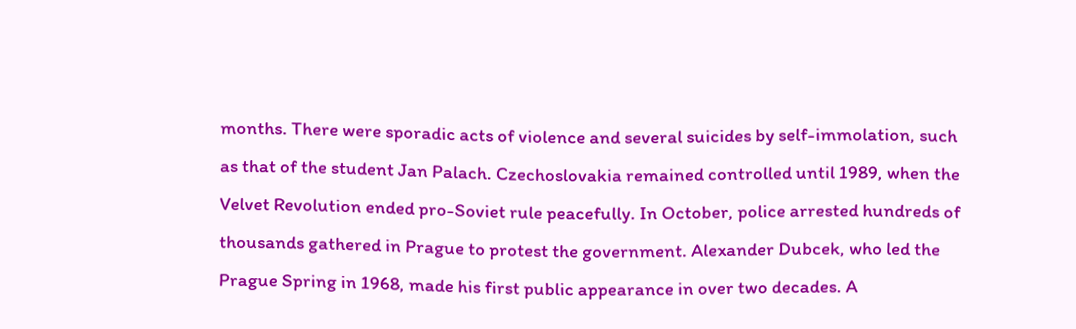months. There were sporadic acts of violence and several suicides by self-immolation, such as that of the student Jan Palach. Czechoslovakia remained controlled until 1989, when the Velvet Revolution ended pro-Soviet rule peacefully. In October, police arrested hundreds of thousands gathered in Prague to protest the government. Alexander Dubcek, who led the Prague Spring in 1968, made his first public appearance in over two decades. A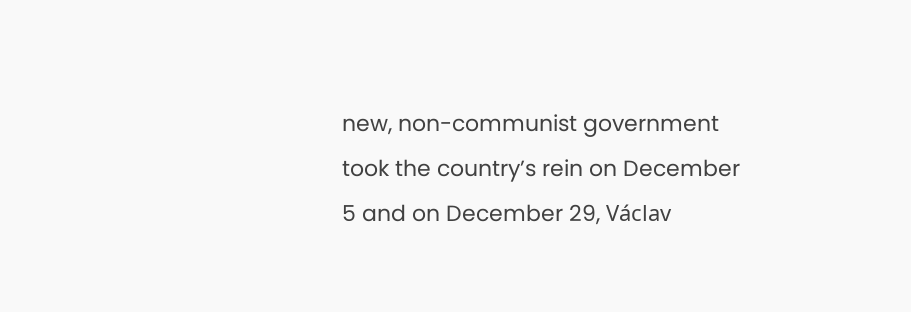new, non-communist government took the country’s rein on December 5 and on December 29, Václav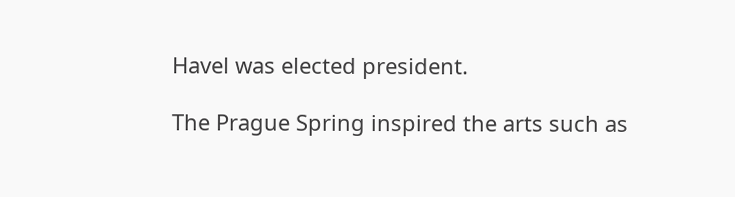Havel was elected president.

The Prague Spring inspired the arts such as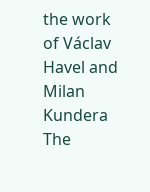the work of Václav Havel and Milan Kundera The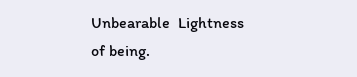Unbearable  Lightness of being.